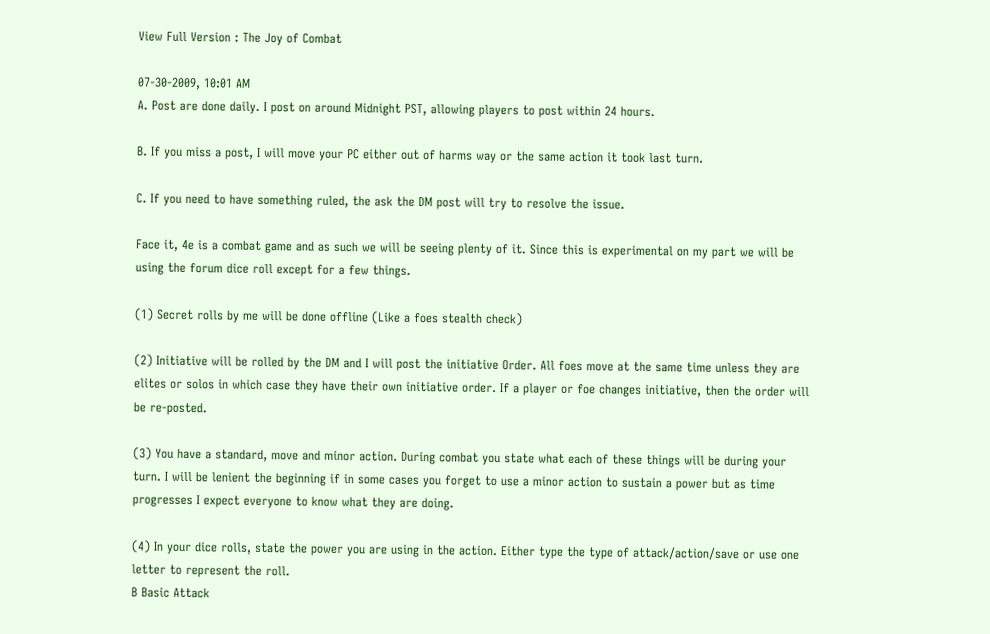View Full Version : The Joy of Combat

07-30-2009, 10:01 AM
A. Post are done daily. I post on around Midnight PST, allowing players to post within 24 hours.

B. If you miss a post, I will move your PC either out of harms way or the same action it took last turn.

C. If you need to have something ruled, the ask the DM post will try to resolve the issue.

Face it, 4e is a combat game and as such we will be seeing plenty of it. Since this is experimental on my part we will be using the forum dice roll except for a few things.

(1) Secret rolls by me will be done offline (Like a foes stealth check)

(2) Initiative will be rolled by the DM and I will post the initiative Order. All foes move at the same time unless they are elites or solos in which case they have their own initiative order. If a player or foe changes initiative, then the order will be re-posted.

(3) You have a standard, move and minor action. During combat you state what each of these things will be during your turn. I will be lenient the beginning if in some cases you forget to use a minor action to sustain a power but as time progresses I expect everyone to know what they are doing.

(4) In your dice rolls, state the power you are using in the action. Either type the type of attack/action/save or use one letter to represent the roll.
B Basic Attack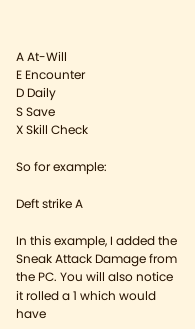A At-Will
E Encounter
D Daily
S Save
X Skill Check

So for example:

Deft strike A

In this example, I added the Sneak Attack Damage from the PC. You will also notice it rolled a 1 which would have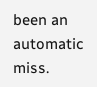been an automatic miss.